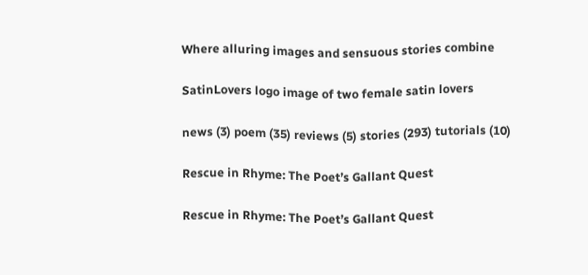Where alluring images and sensuous stories combine

SatinLovers logo image of two female satin lovers

news (3) poem (35) reviews (5) stories (293) tutorials (10)

Rescue in Rhyme: The Poet’s Gallant Quest

Rescue in Rhyme: The Poet’s Gallant Quest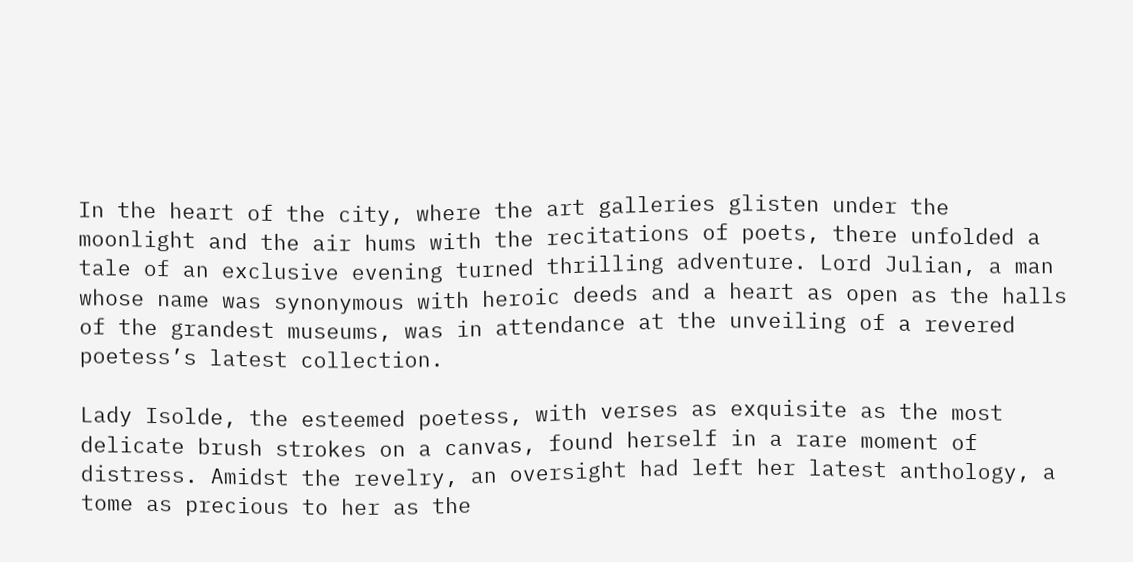In the heart of the city, where the art galleries glisten under the moonlight and the air hums with the recitations of poets, there unfolded a tale of an exclusive evening turned thrilling adventure. Lord Julian, a man whose name was synonymous with heroic deeds and a heart as open as the halls of the grandest museums, was in attendance at the unveiling of a revered poetess’s latest collection.

Lady Isolde, the esteemed poetess, with verses as exquisite as the most delicate brush strokes on a canvas, found herself in a rare moment of distress. Amidst the revelry, an oversight had left her latest anthology, a tome as precious to her as the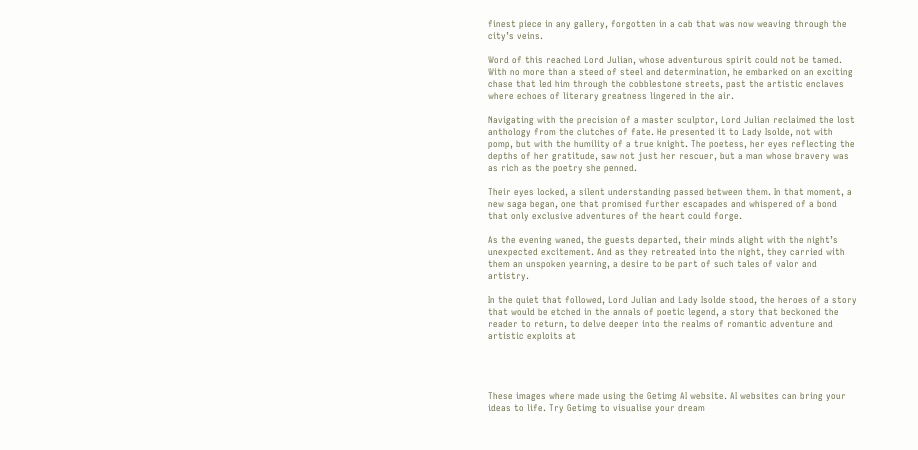finest piece in any gallery, forgotten in a cab that was now weaving through the city’s veins.

Word of this reached Lord Julian, whose adventurous spirit could not be tamed. With no more than a steed of steel and determination, he embarked on an exciting chase that led him through the cobblestone streets, past the artistic enclaves where echoes of literary greatness lingered in the air.

Navigating with the precision of a master sculptor, Lord Julian reclaimed the lost anthology from the clutches of fate. He presented it to Lady Isolde, not with pomp, but with the humility of a true knight. The poetess, her eyes reflecting the depths of her gratitude, saw not just her rescuer, but a man whose bravery was as rich as the poetry she penned.

Their eyes locked, a silent understanding passed between them. In that moment, a new saga began, one that promised further escapades and whispered of a bond that only exclusive adventures of the heart could forge.

As the evening waned, the guests departed, their minds alight with the night’s unexpected excitement. And as they retreated into the night, they carried with them an unspoken yearning, a desire to be part of such tales of valor and artistry.

In the quiet that followed, Lord Julian and Lady Isolde stood, the heroes of a story that would be etched in the annals of poetic legend, a story that beckoned the reader to return, to delve deeper into the realms of romantic adventure and artistic exploits at




These images where made using the Getimg AI website. AI websites can bring your ideas to life. Try Getimg to visualise your dream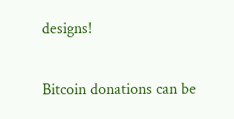designs!

Bitcoin donations can be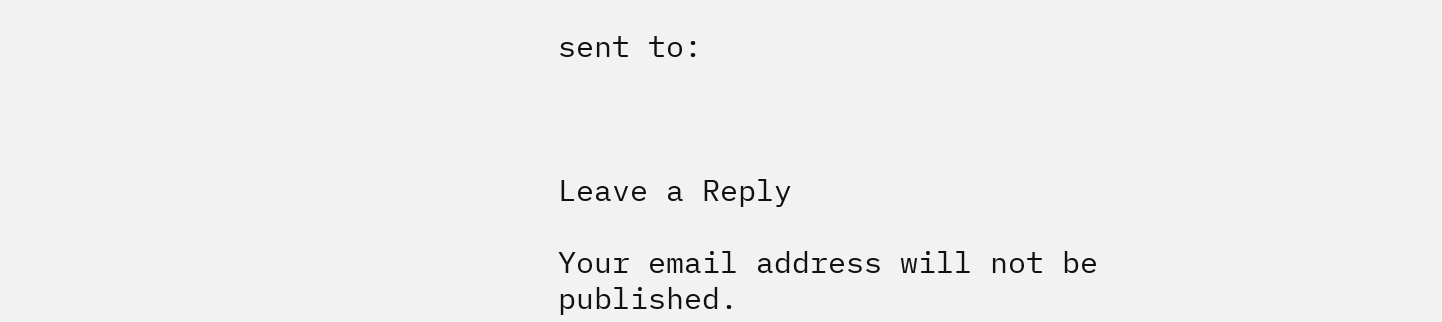sent to:



Leave a Reply

Your email address will not be published.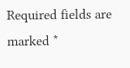Required fields are marked *